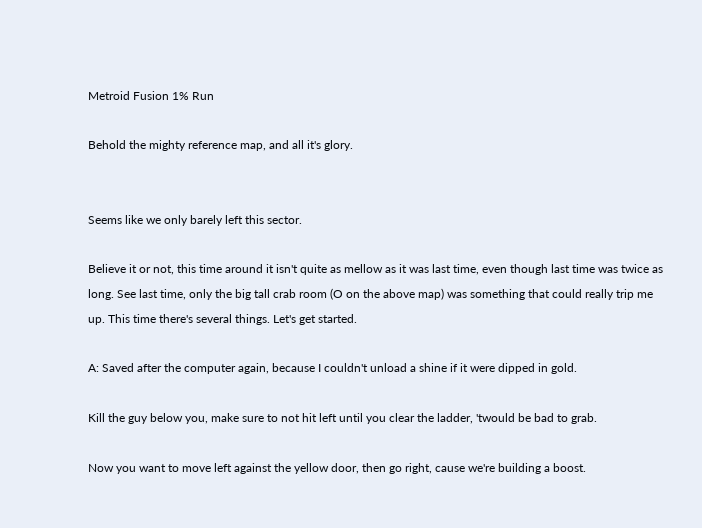Metroid Fusion 1% Run

Behold the mighty reference map, and all it's glory.


Seems like we only barely left this sector.

Believe it or not, this time around it isn't quite as mellow as it was last time, even though last time was twice as long. See last time, only the big tall crab room (O on the above map) was something that could really trip me up. This time there's several things. Let's get started.

A: Saved after the computer again, because I couldn't unload a shine if it were dipped in gold.

Kill the guy below you, make sure to not hit left until you clear the ladder, 'twould be bad to grab.

Now you want to move left against the yellow door, then go right, cause we're building a boost.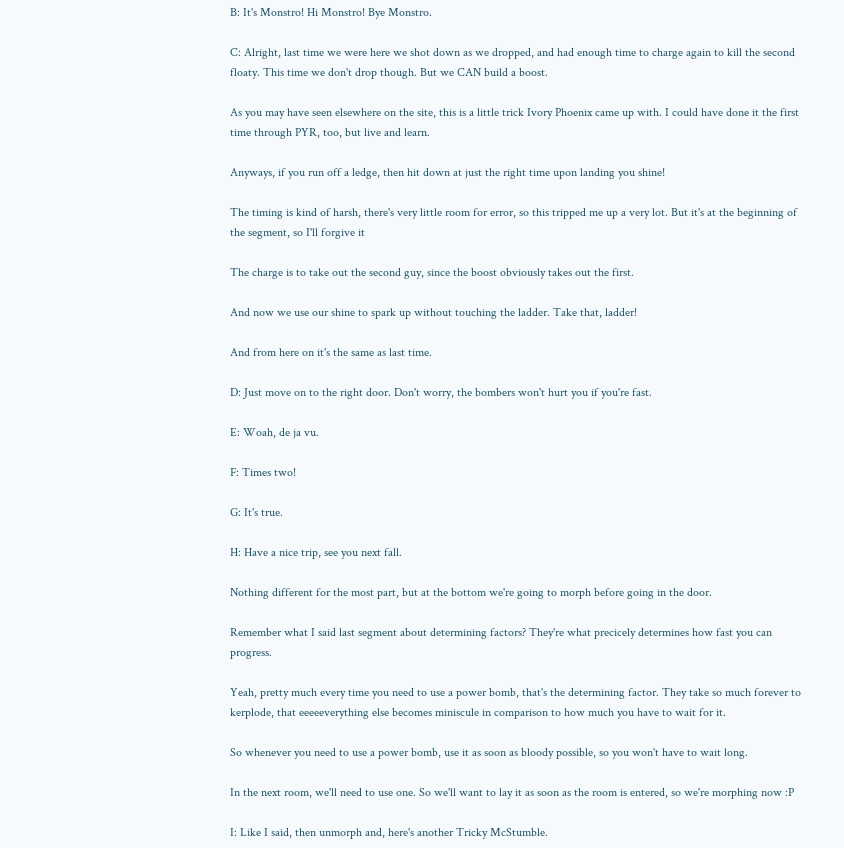B: It's Monstro! Hi Monstro! Bye Monstro.

C: Alright, last time we were here we shot down as we dropped, and had enough time to charge again to kill the second floaty. This time we don't drop though. But we CAN build a boost.

As you may have seen elsewhere on the site, this is a little trick Ivory Phoenix came up with. I could have done it the first time through PYR, too, but live and learn.

Anyways, if you run off a ledge, then hit down at just the right time upon landing you shine!

The timing is kind of harsh, there's very little room for error, so this tripped me up a very lot. But it's at the beginning of the segment, so I'll forgive it

The charge is to take out the second guy, since the boost obviously takes out the first.

And now we use our shine to spark up without touching the ladder. Take that, ladder!

And from here on it's the same as last time.

D: Just move on to the right door. Don't worry, the bombers won't hurt you if you're fast.

E: Woah, de ja vu.

F: Times two!

G: It's true.

H: Have a nice trip, see you next fall.

Nothing different for the most part, but at the bottom we're going to morph before going in the door.

Remember what I said last segment about determining factors? They're what precicely determines how fast you can progress.

Yeah, pretty much every time you need to use a power bomb, that's the determining factor. They take so much forever to kerplode, that eeeeeverything else becomes miniscule in comparison to how much you have to wait for it.

So whenever you need to use a power bomb, use it as soon as bloody possible, so you won't have to wait long.

In the next room, we'll need to use one. So we'll want to lay it as soon as the room is entered, so we're morphing now :P

I: Like I said, then unmorph and, here's another Tricky McStumble.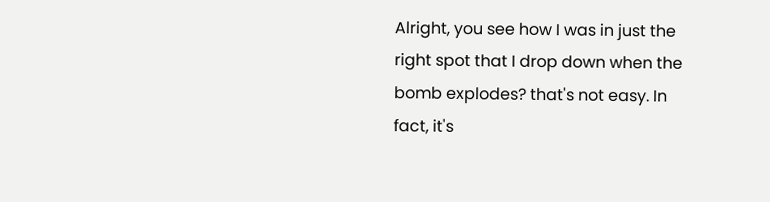Alright, you see how I was in just the right spot that I drop down when the bomb explodes? that's not easy. In fact, it's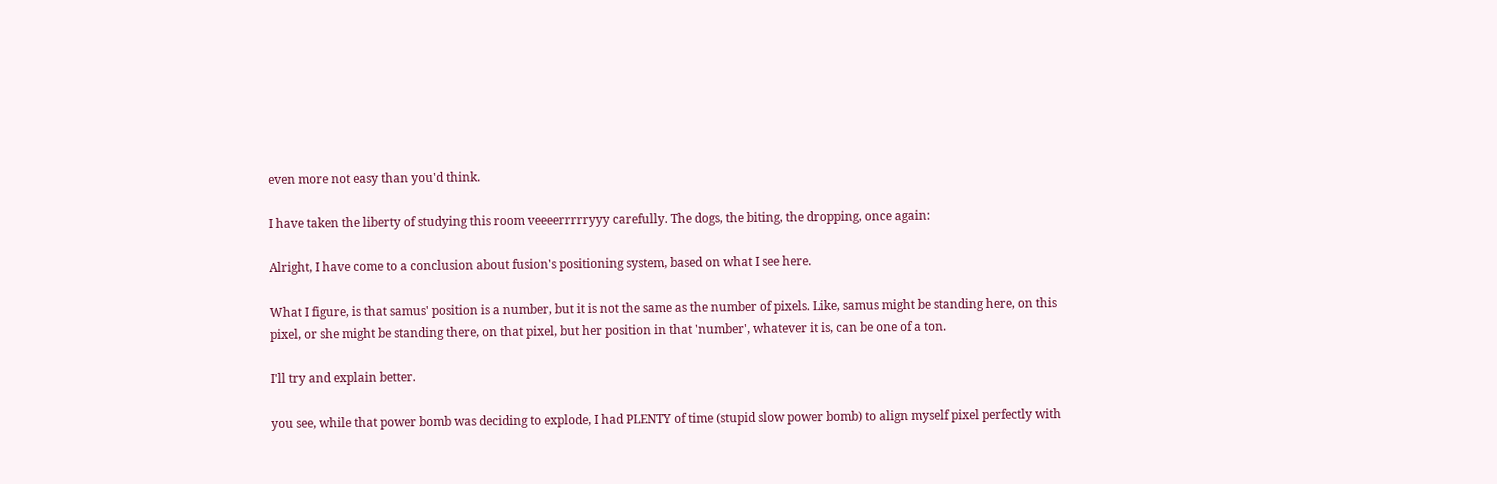even more not easy than you'd think.

I have taken the liberty of studying this room veeeerrrrryyy carefully. The dogs, the biting, the dropping, once again:

Alright, I have come to a conclusion about fusion's positioning system, based on what I see here.

What I figure, is that samus' position is a number, but it is not the same as the number of pixels. Like, samus might be standing here, on this pixel, or she might be standing there, on that pixel, but her position in that 'number', whatever it is, can be one of a ton.

I'll try and explain better.

you see, while that power bomb was deciding to explode, I had PLENTY of time (stupid slow power bomb) to align myself pixel perfectly with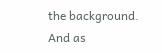the background. And as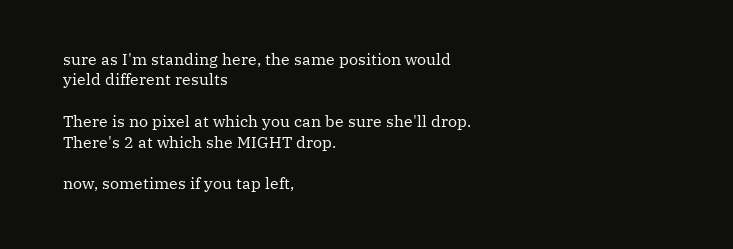sure as I'm standing here, the same position would yield different results

There is no pixel at which you can be sure she'll drop. There's 2 at which she MIGHT drop.

now, sometimes if you tap left,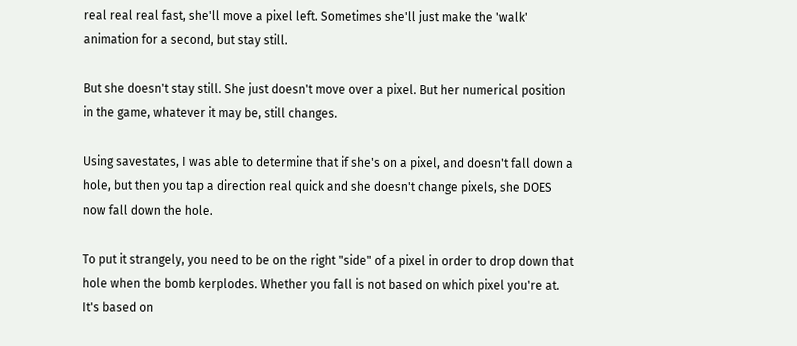real real real fast, she'll move a pixel left. Sometimes she'll just make the 'walk' animation for a second, but stay still.

But she doesn't stay still. She just doesn't move over a pixel. But her numerical position in the game, whatever it may be, still changes.

Using savestates, I was able to determine that if she's on a pixel, and doesn't fall down a hole, but then you tap a direction real quick and she doesn't change pixels, she DOES now fall down the hole.

To put it strangely, you need to be on the right "side" of a pixel in order to drop down that hole when the bomb kerplodes. Whether you fall is not based on which pixel you're at. It's based on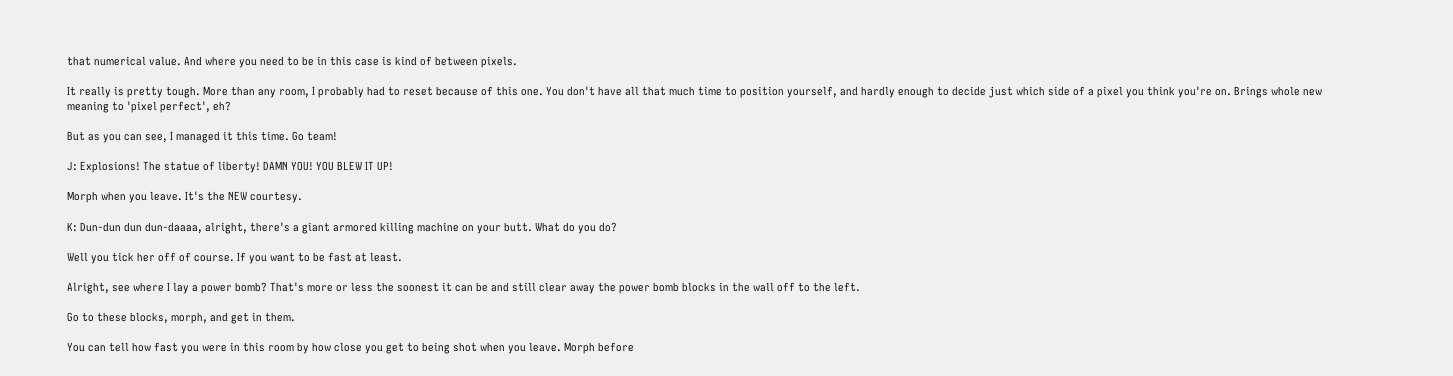that numerical value. And where you need to be in this case is kind of between pixels.

It really is pretty tough. More than any room, I probably had to reset because of this one. You don't have all that much time to position yourself, and hardly enough to decide just which side of a pixel you think you're on. Brings whole new meaning to 'pixel perfect', eh?

But as you can see, I managed it this time. Go team!

J: Explosions! The statue of liberty! DAMN YOU! YOU BLEW IT UP!

Morph when you leave. It's the NEW courtesy.

K: Dun-dun dun dun-daaaa, alright, there's a giant armored killing machine on your butt. What do you do?

Well you tick her off of course. If you want to be fast at least.

Alright, see where I lay a power bomb? That's more or less the soonest it can be and still clear away the power bomb blocks in the wall off to the left.

Go to these blocks, morph, and get in them.

You can tell how fast you were in this room by how close you get to being shot when you leave. Morph before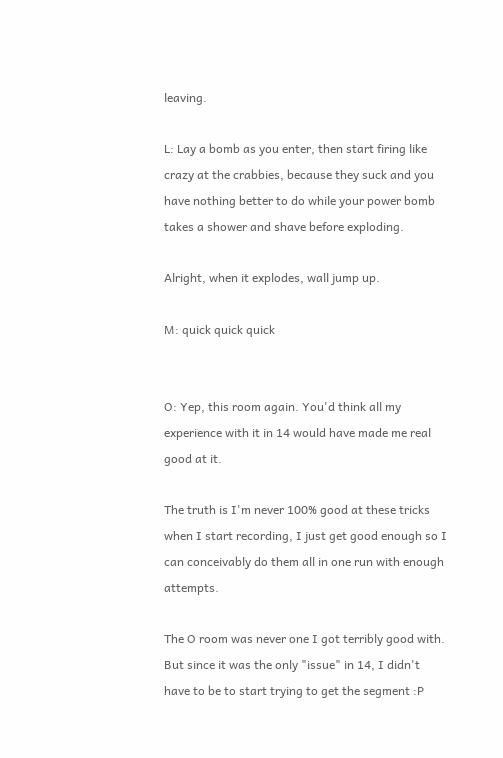leaving.

L: Lay a bomb as you enter, then start firing like crazy at the crabbies, because they suck and you have nothing better to do while your power bomb takes a shower and shave before exploding.

Alright, when it explodes, wall jump up.

M: quick quick quick


O: Yep, this room again. You'd think all my experience with it in 14 would have made me real good at it.

The truth is I'm never 100% good at these tricks when I start recording, I just get good enough so I can conceivably do them all in one run with enough attempts.

The O room was never one I got terribly good with. But since it was the only "issue" in 14, I didn't have to be to start trying to get the segment :P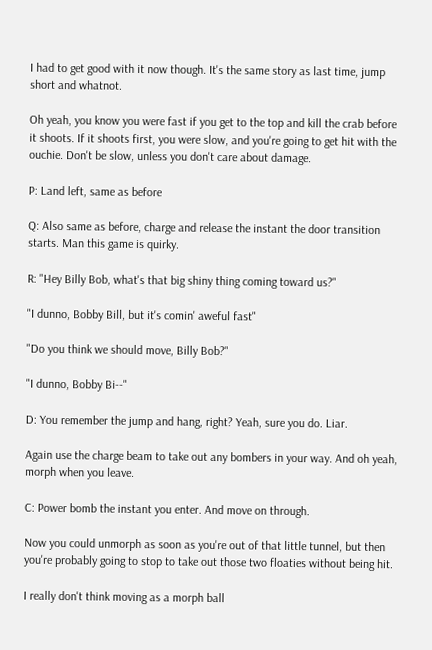I had to get good with it now though. It's the same story as last time, jump short and whatnot.

Oh yeah, you know you were fast if you get to the top and kill the crab before it shoots. If it shoots first, you were slow, and you're going to get hit with the ouchie. Don't be slow, unless you don't care about damage.

P: Land left, same as before

Q: Also same as before, charge and release the instant the door transition starts. Man this game is quirky.

R: "Hey Billy Bob, what's that big shiny thing coming toward us?"

"I dunno, Bobby Bill, but it's comin' aweful fast"

"Do you think we should move, Billy Bob?"

"I dunno, Bobby Bi--"

D: You remember the jump and hang, right? Yeah, sure you do. Liar.

Again use the charge beam to take out any bombers in your way. And oh yeah, morph when you leave.

C: Power bomb the instant you enter. And move on through.

Now you could unmorph as soon as you're out of that little tunnel, but then you're probably going to stop to take out those two floaties without being hit.

I really don't think moving as a morph ball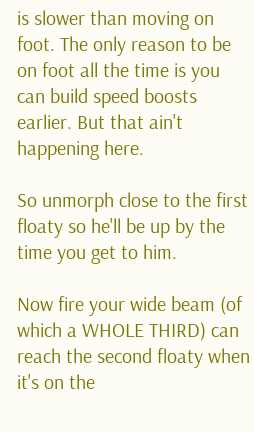is slower than moving on foot. The only reason to be on foot all the time is you can build speed boosts earlier. But that ain't happening here.

So unmorph close to the first floaty so he'll be up by the time you get to him.

Now fire your wide beam (of which a WHOLE THIRD) can reach the second floaty when it's on the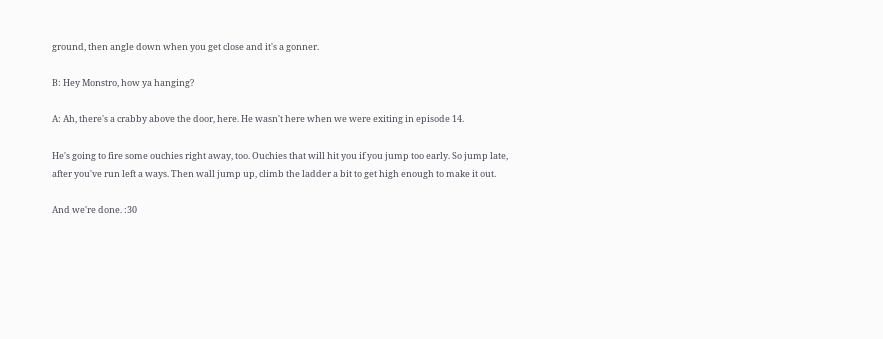ground, then angle down when you get close and it's a gonner.

B: Hey Monstro, how ya hanging?

A: Ah, there's a crabby above the door, here. He wasn't here when we were exiting in episode 14.

He's going to fire some ouchies right away, too. Ouchies that will hit you if you jump too early. So jump late, after you've run left a ways. Then wall jump up, climb the ladder a bit to get high enough to make it out.

And we're done. :30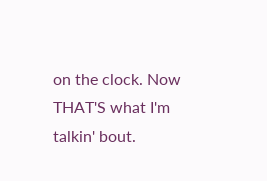on the clock. Now THAT'S what I'm talkin' bout.